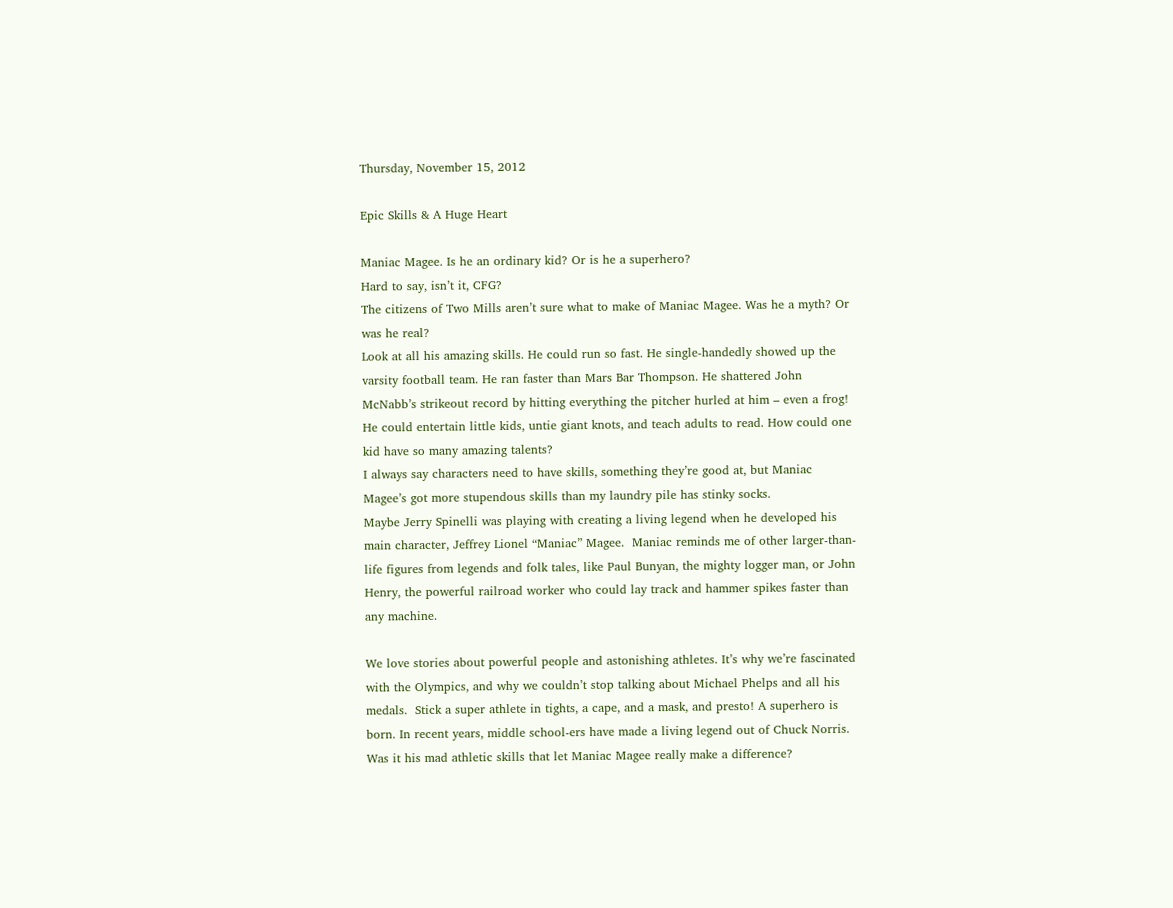Thursday, November 15, 2012

Epic Skills & A Huge Heart

Maniac Magee. Is he an ordinary kid? Or is he a superhero?
Hard to say, isn’t it, CFG?
The citizens of Two Mills aren’t sure what to make of Maniac Magee. Was he a myth? Or was he real?
Look at all his amazing skills. He could run so fast. He single-handedly showed up the varsity football team. He ran faster than Mars Bar Thompson. He shattered John McNabb’s strikeout record by hitting everything the pitcher hurled at him – even a frog! He could entertain little kids, untie giant knots, and teach adults to read. How could one kid have so many amazing talents?
I always say characters need to have skills, something they’re good at, but Maniac Magee’s got more stupendous skills than my laundry pile has stinky socks.
Maybe Jerry Spinelli was playing with creating a living legend when he developed his main character, Jeffrey Lionel “Maniac” Magee.  Maniac reminds me of other larger-than-life figures from legends and folk tales, like Paul Bunyan, the mighty logger man, or John Henry, the powerful railroad worker who could lay track and hammer spikes faster than any machine.

We love stories about powerful people and astonishing athletes. It’s why we’re fascinated with the Olympics, and why we couldn’t stop talking about Michael Phelps and all his medals.  Stick a super athlete in tights, a cape, and a mask, and presto! A superhero is born. In recent years, middle school-ers have made a living legend out of Chuck Norris.
Was it his mad athletic skills that let Maniac Magee really make a difference?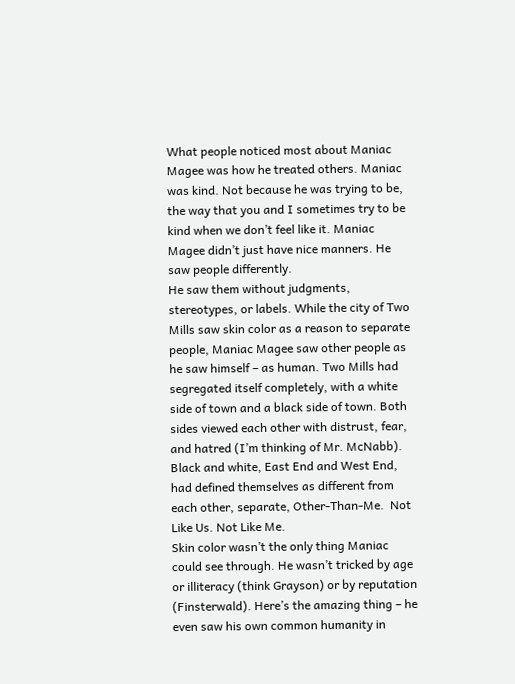What people noticed most about Maniac Magee was how he treated others. Maniac was kind. Not because he was trying to be, the way that you and I sometimes try to be kind when we don’t feel like it. Maniac Magee didn’t just have nice manners. He saw people differently.
He saw them without judgments, stereotypes, or labels. While the city of Two Mills saw skin color as a reason to separate people, Maniac Magee saw other people as he saw himself – as human. Two Mills had segregated itself completely, with a white side of town and a black side of town. Both sides viewed each other with distrust, fear, and hatred (I’m thinking of Mr. McNabb). Black and white, East End and West End, had defined themselves as different from each other, separate, Other-Than-Me.  Not Like Us. Not Like Me.
Skin color wasn’t the only thing Maniac could see through. He wasn’t tricked by age or illiteracy (think Grayson) or by reputation (Finsterwald). Here’s the amazing thing – he even saw his own common humanity in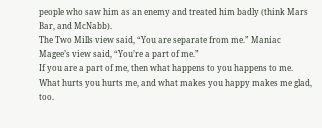people who saw him as an enemy and treated him badly (think Mars Bar, and McNabb).
The Two Mills view said, “You are separate from me.” Maniac Magee’s view said, “You’re a part of me.”
If you are a part of me, then what happens to you happens to me. What hurts you hurts me, and what makes you happy makes me glad, too.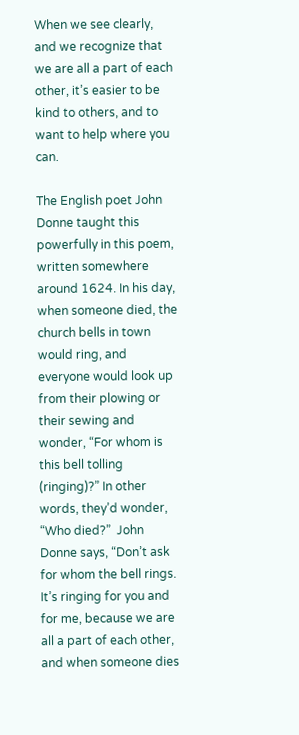When we see clearly, and we recognize that we are all a part of each other, it’s easier to be kind to others, and to want to help where you can.

The English poet John Donne taught this powerfully in this poem, written somewhere around 1624. In his day, when someone died, the church bells in town would ring, and everyone would look up from their plowing or their sewing and wonder, “For whom is this bell tolling (ringing)?” In other words, they’d wonder, “Who died?”  John Donne says, “Don’t ask for whom the bell rings. It’s ringing for you and for me, because we are all a part of each other, and when someone dies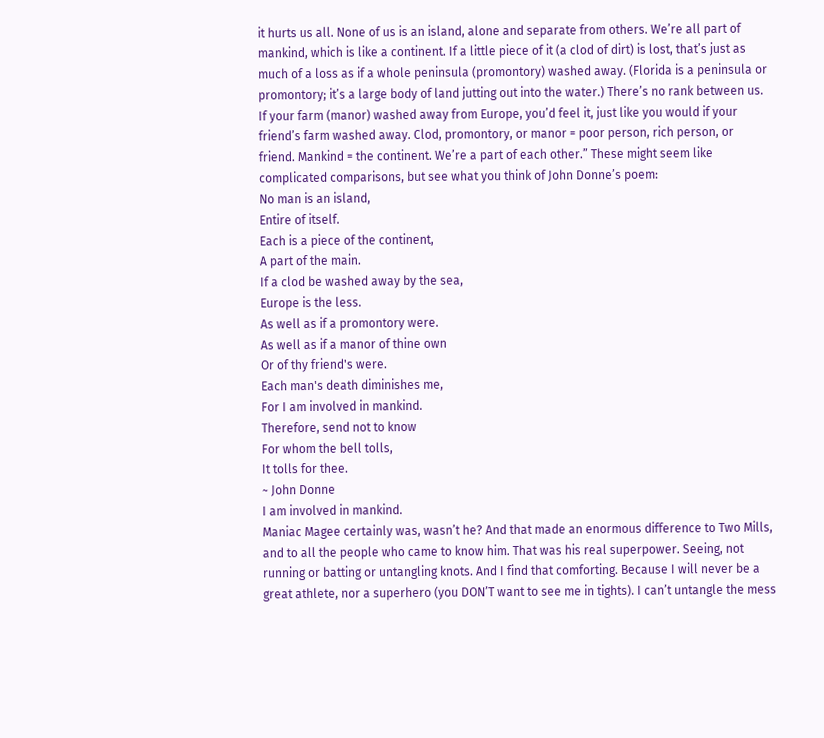it hurts us all. None of us is an island, alone and separate from others. We’re all part of mankind, which is like a continent. If a little piece of it (a clod of dirt) is lost, that’s just as much of a loss as if a whole peninsula (promontory) washed away. (Florida is a peninsula or promontory; it’s a large body of land jutting out into the water.) There’s no rank between us. If your farm (manor) washed away from Europe, you’d feel it, just like you would if your friend’s farm washed away. Clod, promontory, or manor = poor person, rich person, or friend. Mankind = the continent. We’re a part of each other.” These might seem like complicated comparisons, but see what you think of John Donne’s poem:
No man is an island,
Entire of itself.
Each is a piece of the continent,
A part of the main.
If a clod be washed away by the sea,
Europe is the less.
As well as if a promontory were.
As well as if a manor of thine own
Or of thy friend's were.
Each man's death diminishes me,
For I am involved in mankind.
Therefore, send not to know
For whom the bell tolls,
It tolls for thee.
~ John Donne
I am involved in mankind.
Maniac Magee certainly was, wasn’t he? And that made an enormous difference to Two Mills, and to all the people who came to know him. That was his real superpower. Seeing, not running or batting or untangling knots. And I find that comforting. Because I will never be a great athlete, nor a superhero (you DON’T want to see me in tights). I can’t untangle the mess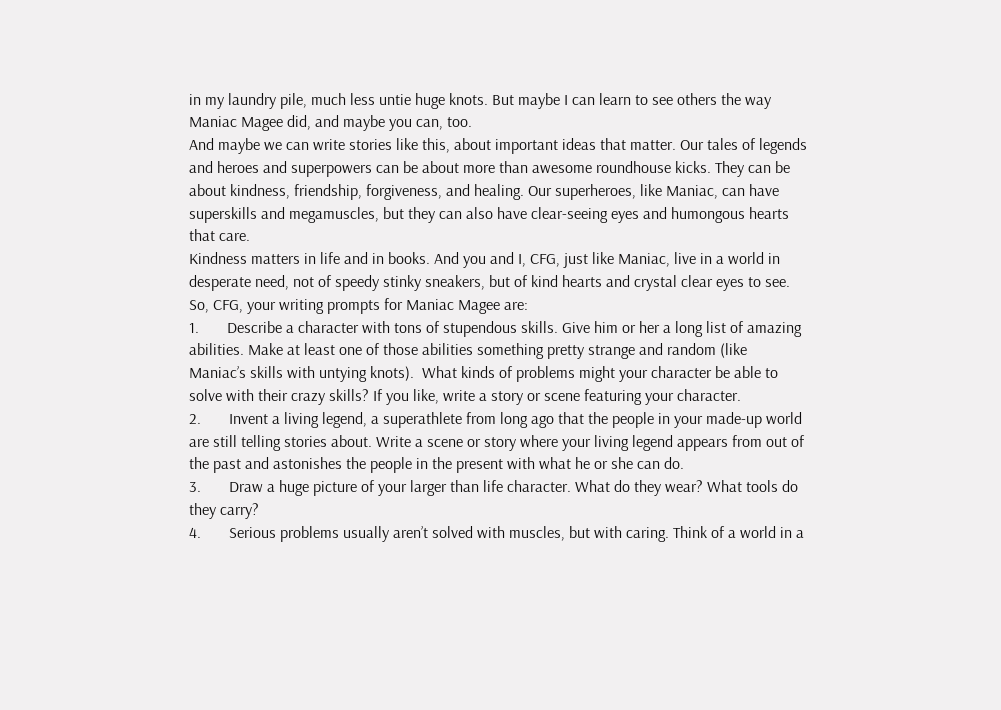in my laundry pile, much less untie huge knots. But maybe I can learn to see others the way Maniac Magee did, and maybe you can, too.
And maybe we can write stories like this, about important ideas that matter. Our tales of legends and heroes and superpowers can be about more than awesome roundhouse kicks. They can be about kindness, friendship, forgiveness, and healing. Our superheroes, like Maniac, can have superskills and megamuscles, but they can also have clear-seeing eyes and humongous hearts that care.
Kindness matters in life and in books. And you and I, CFG, just like Maniac, live in a world in desperate need, not of speedy stinky sneakers, but of kind hearts and crystal clear eyes to see.
So, CFG, your writing prompts for Maniac Magee are:
1.       Describe a character with tons of stupendous skills. Give him or her a long list of amazing abilities. Make at least one of those abilities something pretty strange and random (like Maniac’s skills with untying knots).  What kinds of problems might your character be able to solve with their crazy skills? If you like, write a story or scene featuring your character.
2.       Invent a living legend, a superathlete from long ago that the people in your made-up world are still telling stories about. Write a scene or story where your living legend appears from out of the past and astonishes the people in the present with what he or she can do.
3.       Draw a huge picture of your larger than life character. What do they wear? What tools do they carry?
4.       Serious problems usually aren’t solved with muscles, but with caring. Think of a world in a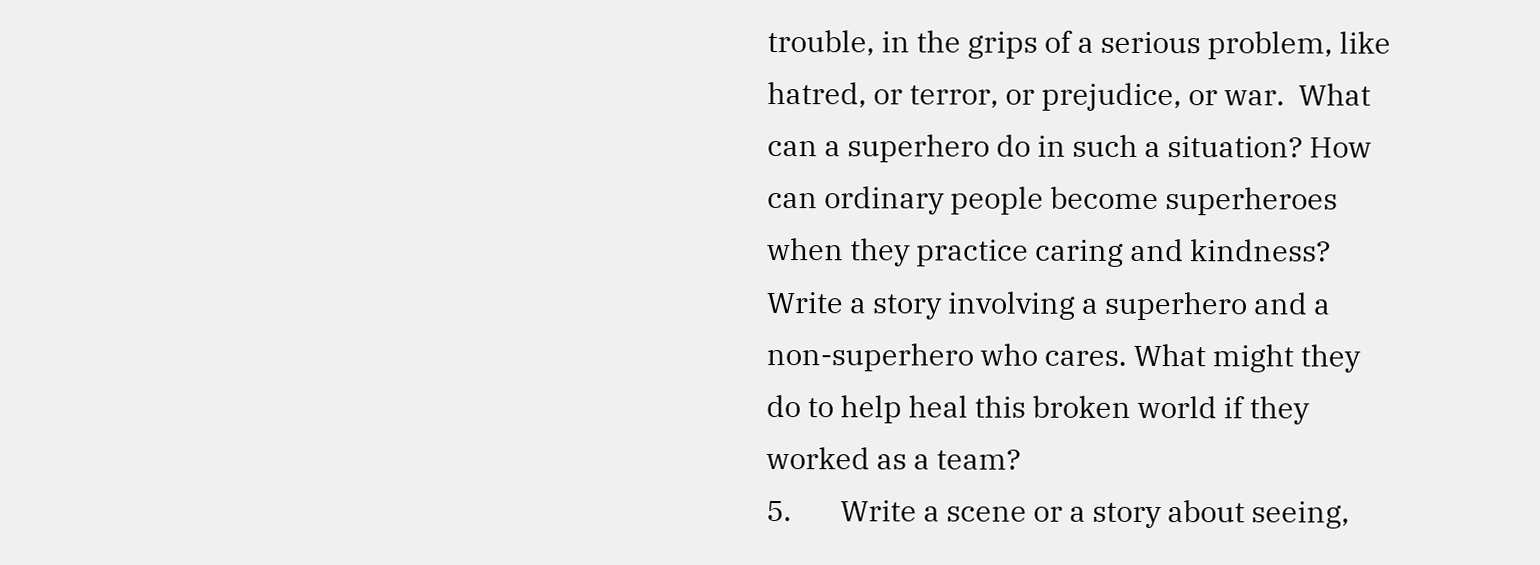trouble, in the grips of a serious problem, like hatred, or terror, or prejudice, or war.  What can a superhero do in such a situation? How can ordinary people become superheroes when they practice caring and kindness?  Write a story involving a superhero and a non-superhero who cares. What might they do to help heal this broken world if they worked as a team?
5.       Write a scene or a story about seeing,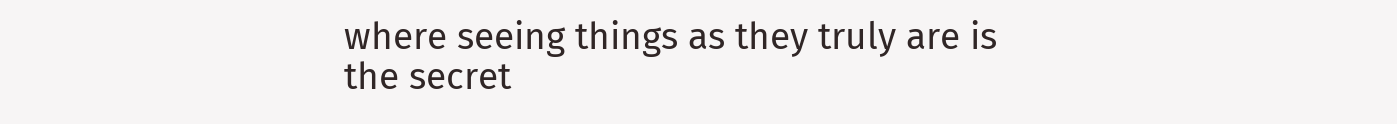where seeing things as they truly are is the secret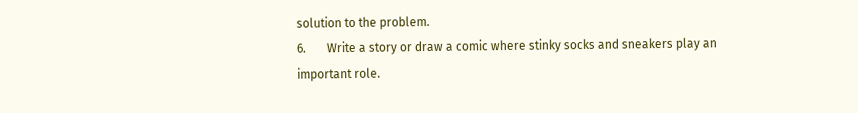solution to the problem.
6.       Write a story or draw a comic where stinky socks and sneakers play an important role.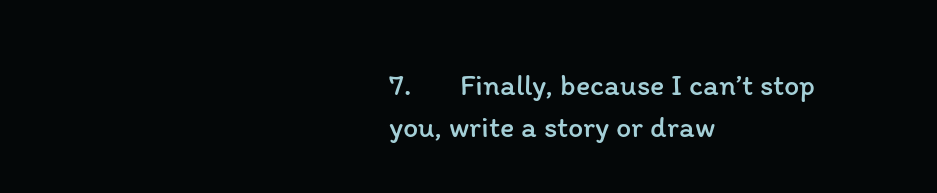7.       Finally, because I can’t stop you, write a story or draw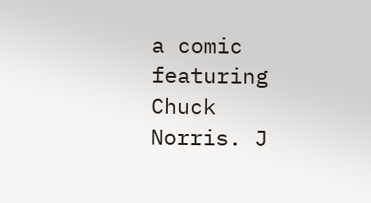a comic featuring Chuck Norris. J